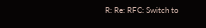R: Re: RFC: Switch to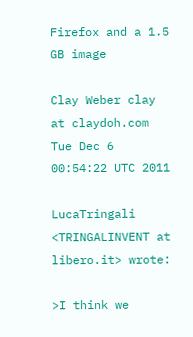Firefox and a 1.5 GB image

Clay Weber clay at claydoh.com
Tue Dec 6 00:54:22 UTC 2011

LucaTringali <TRINGALINVENT at libero.it> wrote:

>I think we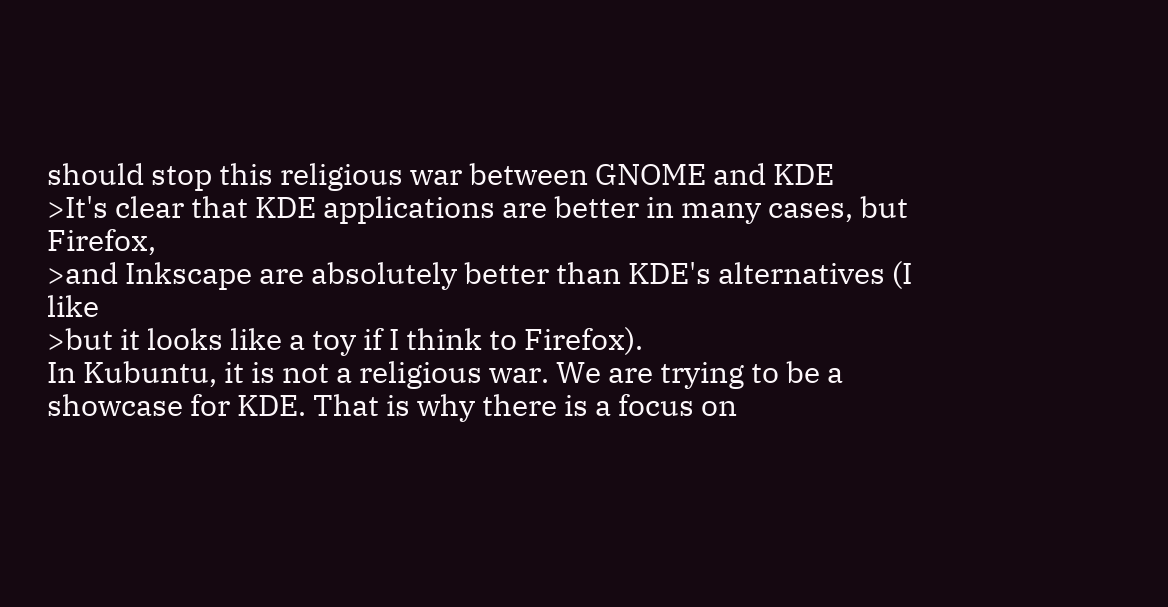should stop this religious war between GNOME and KDE
>It's clear that KDE applications are better in many cases, but Firefox,
>and Inkscape are absolutely better than KDE's alternatives (I like
>but it looks like a toy if I think to Firefox).
In Kubuntu, it is not a religious war. We are trying to be a showcase for KDE. That is why there is a focus on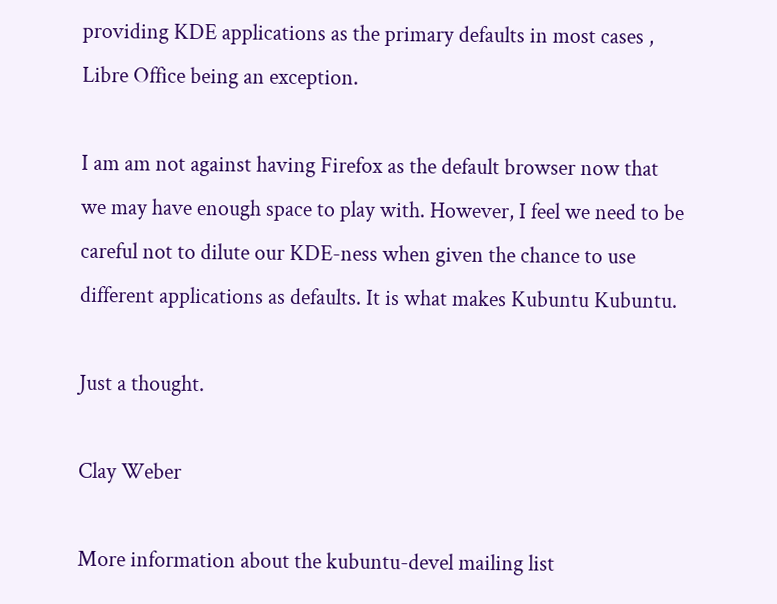providing KDE applications as the primary defaults in most cases , Libre Office being an exception.

I am am not against having Firefox as the default browser now that we may have enough space to play with. However, I feel we need to be careful not to dilute our KDE-ness when given the chance to use different applications as defaults. It is what makes Kubuntu Kubuntu.

Just a thought.

Clay Weber

More information about the kubuntu-devel mailing list